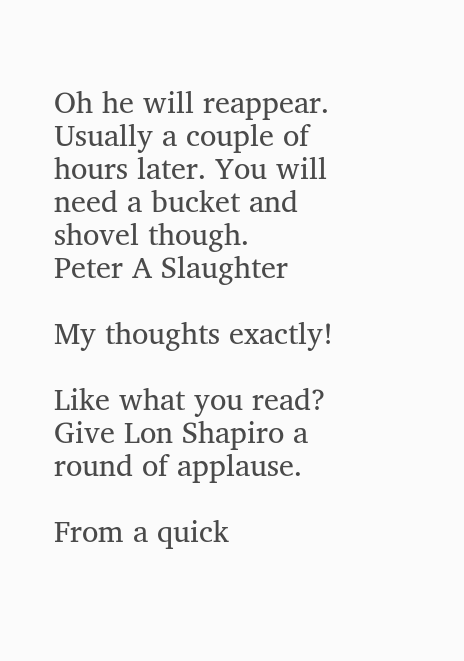Oh he will reappear. Usually a couple of hours later. You will need a bucket and shovel though.
Peter A Slaughter

My thoughts exactly!

Like what you read? Give Lon Shapiro a round of applause.

From a quick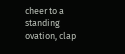cheer to a standing ovation, clap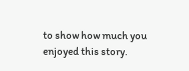to show how much you enjoyed this story.